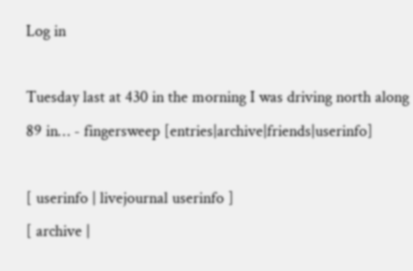Log in

Tuesday last at 430 in the morning I was driving north along 89 in… - fingersweep [entries|archive|friends|userinfo]

[ userinfo | livejournal userinfo ]
[ archive |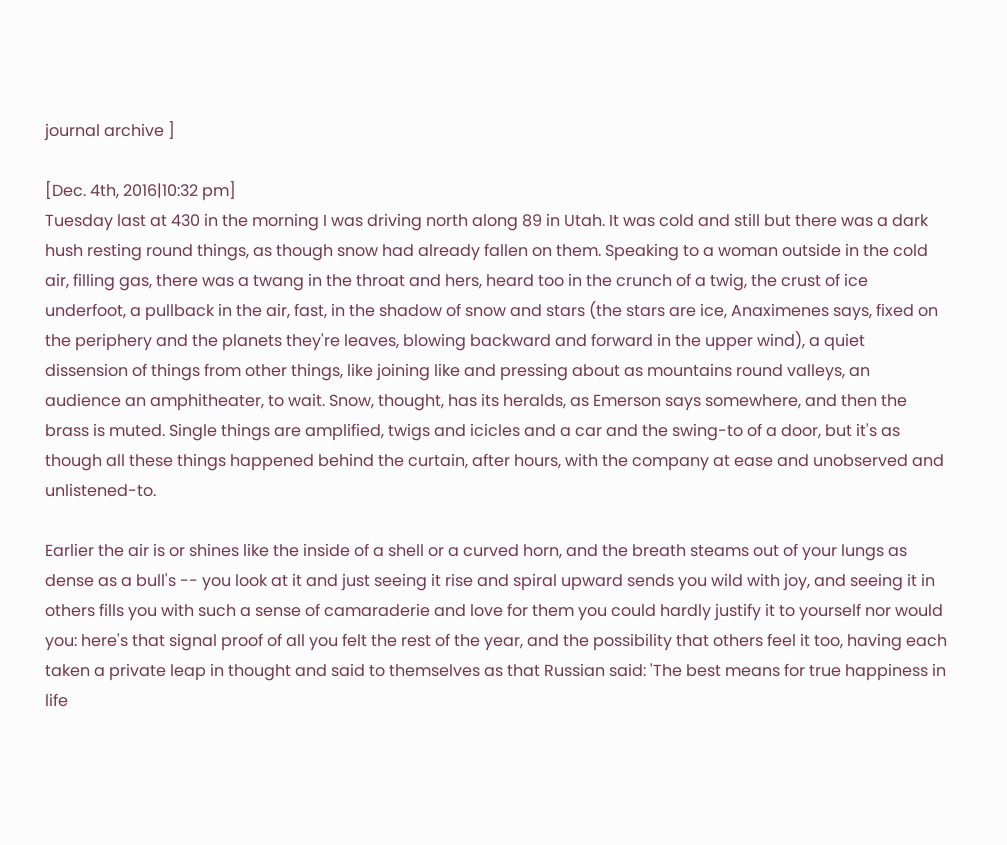journal archive ]

[Dec. 4th, 2016|10:32 pm]
Tuesday last at 430 in the morning I was driving north along 89 in Utah. It was cold and still but there was a dark hush resting round things, as though snow had already fallen on them. Speaking to a woman outside in the cold air, filling gas, there was a twang in the throat and hers, heard too in the crunch of a twig, the crust of ice underfoot, a pullback in the air, fast, in the shadow of snow and stars (the stars are ice, Anaximenes says, fixed on the periphery and the planets they're leaves, blowing backward and forward in the upper wind), a quiet dissension of things from other things, like joining like and pressing about as mountains round valleys, an audience an amphitheater, to wait. Snow, thought, has its heralds, as Emerson says somewhere, and then the brass is muted. Single things are amplified, twigs and icicles and a car and the swing-to of a door, but it's as though all these things happened behind the curtain, after hours, with the company at ease and unobserved and unlistened-to.

Earlier the air is or shines like the inside of a shell or a curved horn, and the breath steams out of your lungs as dense as a bull's -- you look at it and just seeing it rise and spiral upward sends you wild with joy, and seeing it in others fills you with such a sense of camaraderie and love for them you could hardly justify it to yourself nor would you: here's that signal proof of all you felt the rest of the year, and the possibility that others feel it too, having each taken a private leap in thought and said to themselves as that Russian said: 'The best means for true happiness in life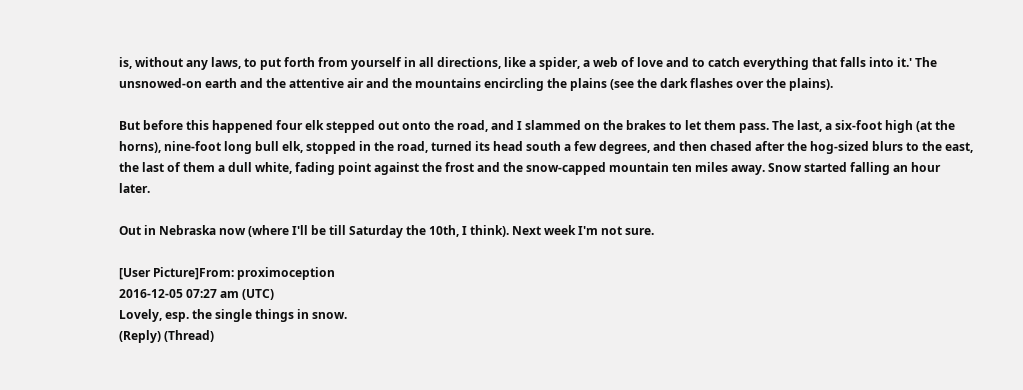is, without any laws, to put forth from yourself in all directions, like a spider, a web of love and to catch everything that falls into it.' The unsnowed-on earth and the attentive air and the mountains encircling the plains (see the dark flashes over the plains).

But before this happened four elk stepped out onto the road, and I slammed on the brakes to let them pass. The last, a six-foot high (at the horns), nine-foot long bull elk, stopped in the road, turned its head south a few degrees, and then chased after the hog-sized blurs to the east, the last of them a dull white, fading point against the frost and the snow-capped mountain ten miles away. Snow started falling an hour later.

Out in Nebraska now (where I'll be till Saturday the 10th, I think). Next week I'm not sure.

[User Picture]From: proximoception
2016-12-05 07:27 am (UTC)
Lovely, esp. the single things in snow.
(Reply) (Thread)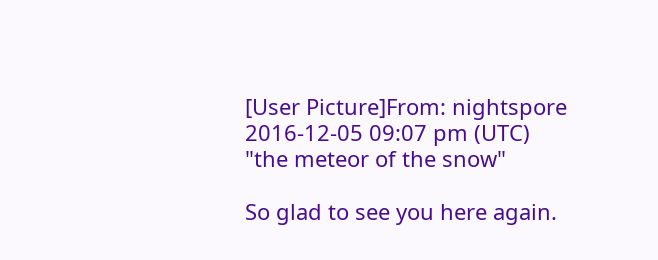[User Picture]From: nightspore
2016-12-05 09:07 pm (UTC)
"the meteor of the snow"

So glad to see you here again.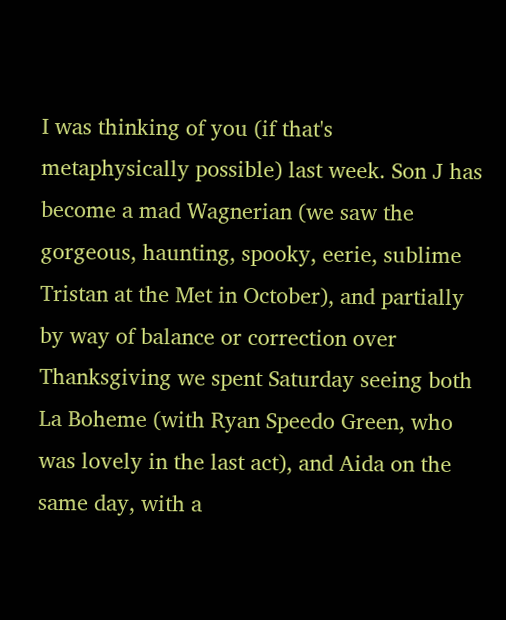I was thinking of you (if that's metaphysically possible) last week. Son J has become a mad Wagnerian (we saw the gorgeous, haunting, spooky, eerie, sublime Tristan at the Met in October), and partially by way of balance or correction over Thanksgiving we spent Saturday seeing both La Boheme (with Ryan Speedo Green, who was lovely in the last act), and Aida on the same day, with a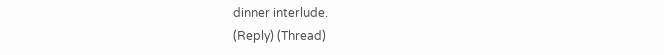dinner interlude.
(Reply) (Thread)